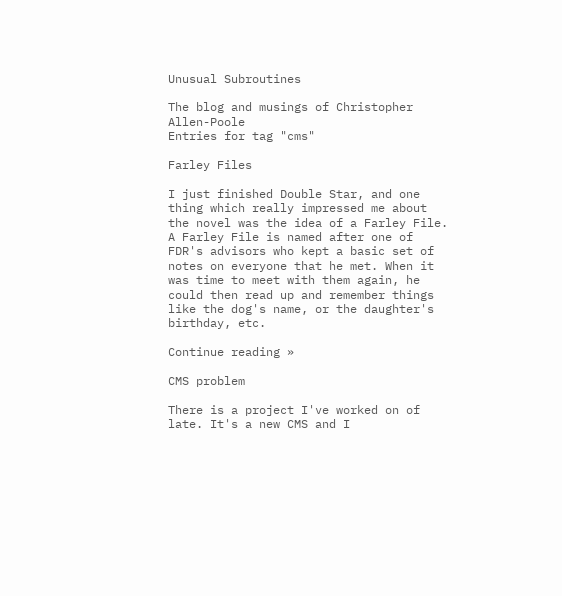Unusual Subroutines

The blog and musings of Christopher Allen-Poole
Entries for tag "cms"

Farley Files

I just finished Double Star, and one thing which really impressed me about the novel was the idea of a Farley File. A Farley File is named after one of FDR's advisors who kept a basic set of notes on everyone that he met. When it was time to meet with them again, he could then read up and remember things like the dog's name, or the daughter's birthday, etc.

Continue reading »

CMS problem

There is a project I've worked on of late. It's a new CMS and I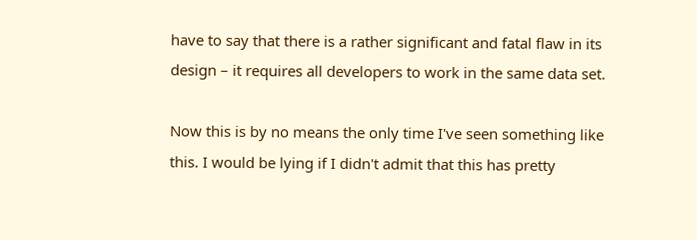have to say that there is a rather significant and fatal flaw in its design – it requires all developers to work in the same data set.

Now this is by no means the only time I've seen something like this. I would be lying if I didn't admit that this has pretty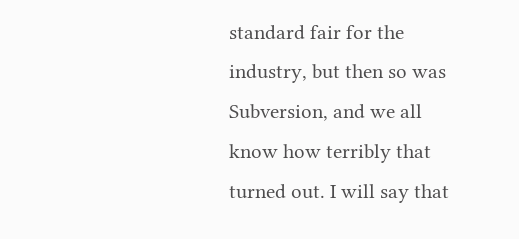standard fair for the industry, but then so was Subversion, and we all know how terribly that turned out. I will say that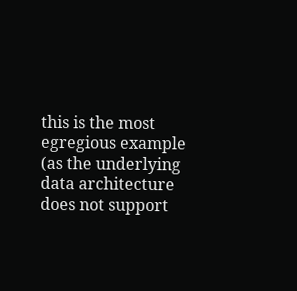this is the most egregious example (as the underlying data architecture does not support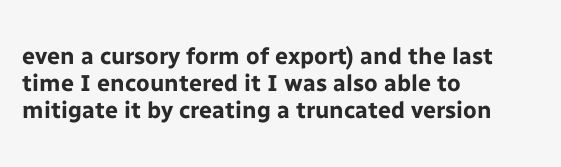even a cursory form of export) and the last time I encountered it I was also able to mitigate it by creating a truncated version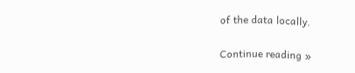of the data locally.

Continue reading »